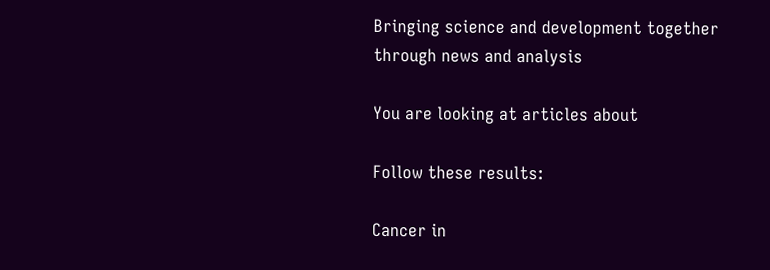Bringing science and development together through news and analysis

You are looking at articles about

Follow these results:

Cancer in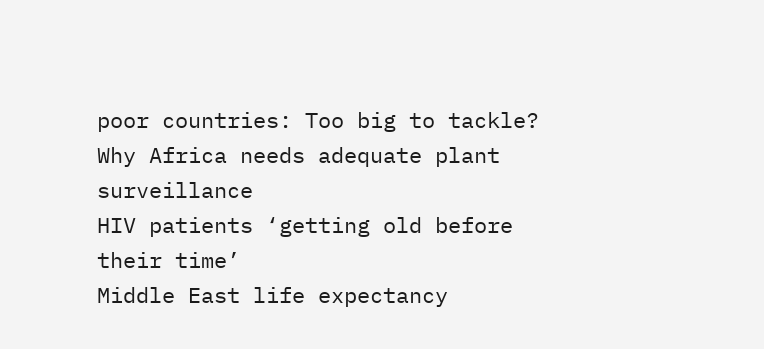poor countries: Too big to tackle?
Why Africa needs adequate plant surveillance
HIV patients ‘getting old before their time’
Middle East life expectancy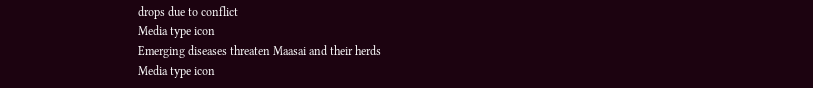drops due to conflict
Media type icon
Emerging diseases threaten Maasai and their herds
Media type icon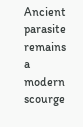Ancient parasite remains a modern scourge